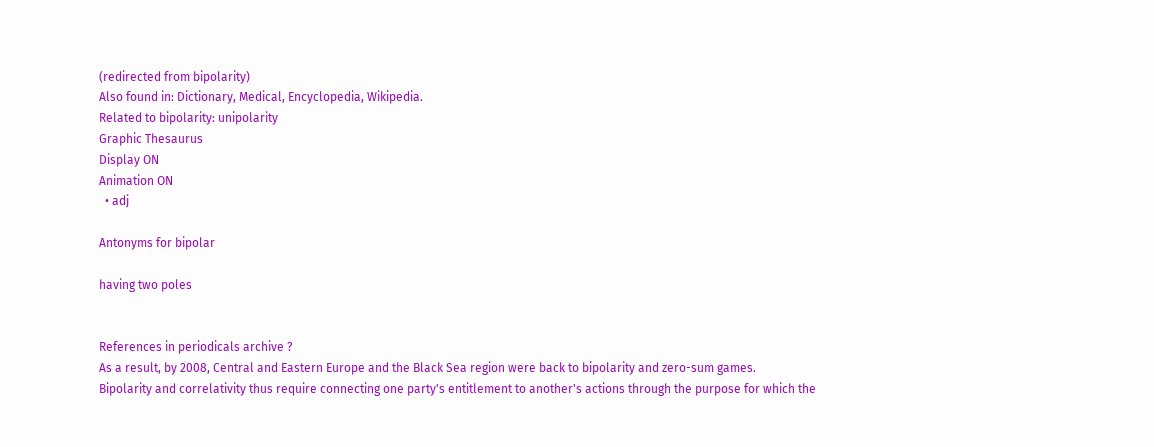(redirected from bipolarity)
Also found in: Dictionary, Medical, Encyclopedia, Wikipedia.
Related to bipolarity: unipolarity
Graphic Thesaurus
Display ON
Animation ON
  • adj

Antonyms for bipolar

having two poles


References in periodicals archive ?
As a result, by 2008, Central and Eastern Europe and the Black Sea region were back to bipolarity and zero-sum games.
Bipolarity and correlativity thus require connecting one party's entitlement to another's actions through the purpose for which the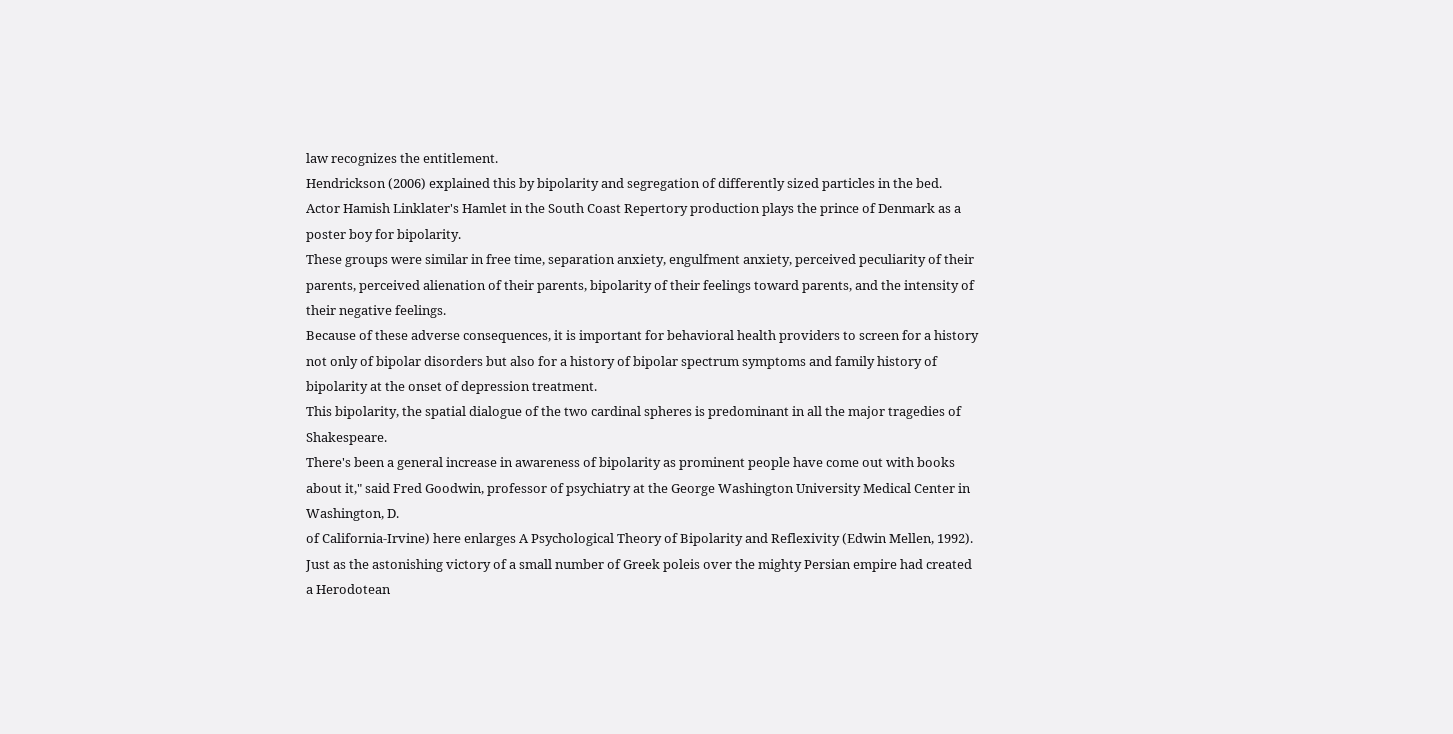law recognizes the entitlement.
Hendrickson (2006) explained this by bipolarity and segregation of differently sized particles in the bed.
Actor Hamish Linklater's Hamlet in the South Coast Repertory production plays the prince of Denmark as a poster boy for bipolarity.
These groups were similar in free time, separation anxiety, engulfment anxiety, perceived peculiarity of their parents, perceived alienation of their parents, bipolarity of their feelings toward parents, and the intensity of their negative feelings.
Because of these adverse consequences, it is important for behavioral health providers to screen for a history not only of bipolar disorders but also for a history of bipolar spectrum symptoms and family history of bipolarity at the onset of depression treatment.
This bipolarity, the spatial dialogue of the two cardinal spheres is predominant in all the major tragedies of Shakespeare.
There's been a general increase in awareness of bipolarity as prominent people have come out with books about it," said Fred Goodwin, professor of psychiatry at the George Washington University Medical Center in Washington, D.
of California-Irvine) here enlarges A Psychological Theory of Bipolarity and Reflexivity (Edwin Mellen, 1992).
Just as the astonishing victory of a small number of Greek poleis over the mighty Persian empire had created a Herodotean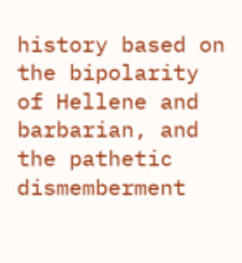history based on the bipolarity of Hellene and barbarian, and the pathetic dismemberment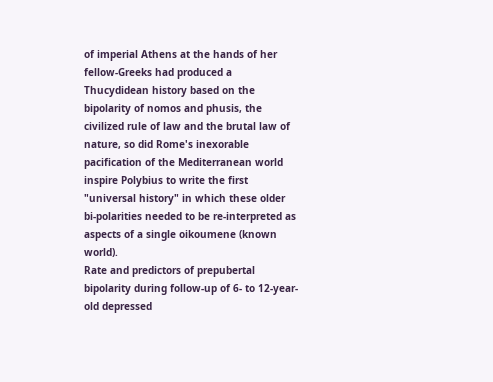of imperial Athens at the hands of her fellow-Greeks had produced a Thucydidean history based on the bipolarity of nomos and phusis, the civilized rule of law and the brutal law of nature, so did Rome's inexorable pacification of the Mediterranean world inspire Polybius to write the first "universal history" in which these older bi-polarities needed to be re-interpreted as aspects of a single oikoumene (known world).
Rate and predictors of prepubertal bipolarity during follow-up of 6- to 12-year-old depressed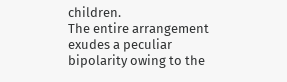children.
The entire arrangement exudes a peculiar bipolarity owing to the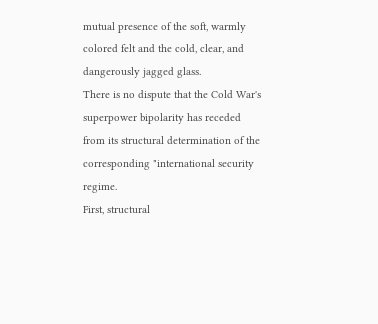mutual presence of the soft, warmly colored felt and the cold, clear, and dangerously jagged glass.
There is no dispute that the Cold War's superpower bipolarity has receded from its structural determination of the corresponding "international security regime.
First, structural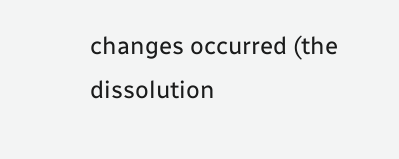changes occurred (the dissolution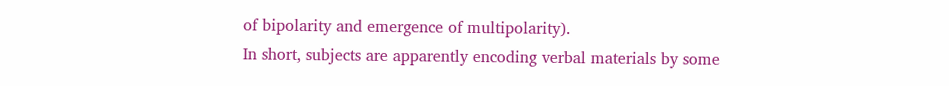of bipolarity and emergence of multipolarity).
In short, subjects are apparently encoding verbal materials by some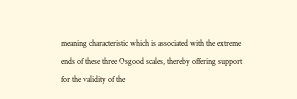meaning characteristic which is associated with the extreme ends of these three Osgood scales, thereby offering support for the validity of the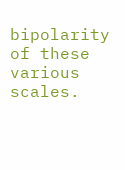bipolarity of these various scales.